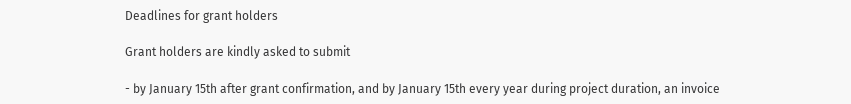Deadlines for grant holders

Grant holders are kindly asked to submit

- by January 15th after grant confirmation, and by January 15th every year during project duration, an invoice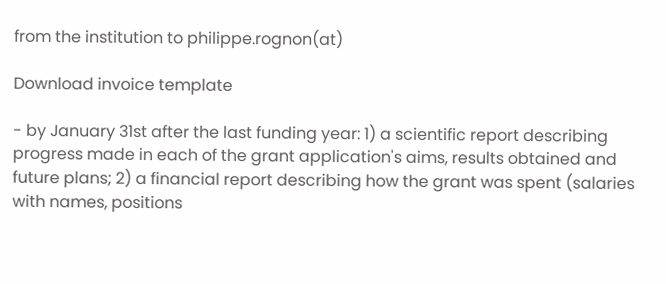from the institution to philippe.rognon(at)

Download invoice template

- by January 31st after the last funding year: 1) a scientific report describing progress made in each of the grant application's aims, results obtained and future plans; 2) a financial report describing how the grant was spent (salaries with names, positions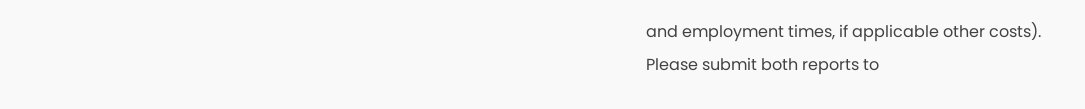and employment times, if applicable other costs).
Please submit both reports to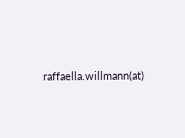raffaella.willmann(at)